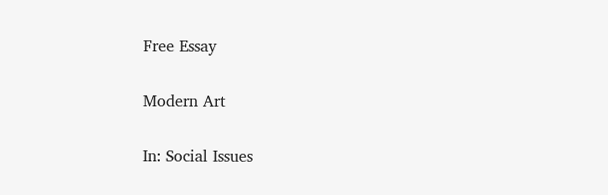Free Essay

Modern Art

In: Social Issues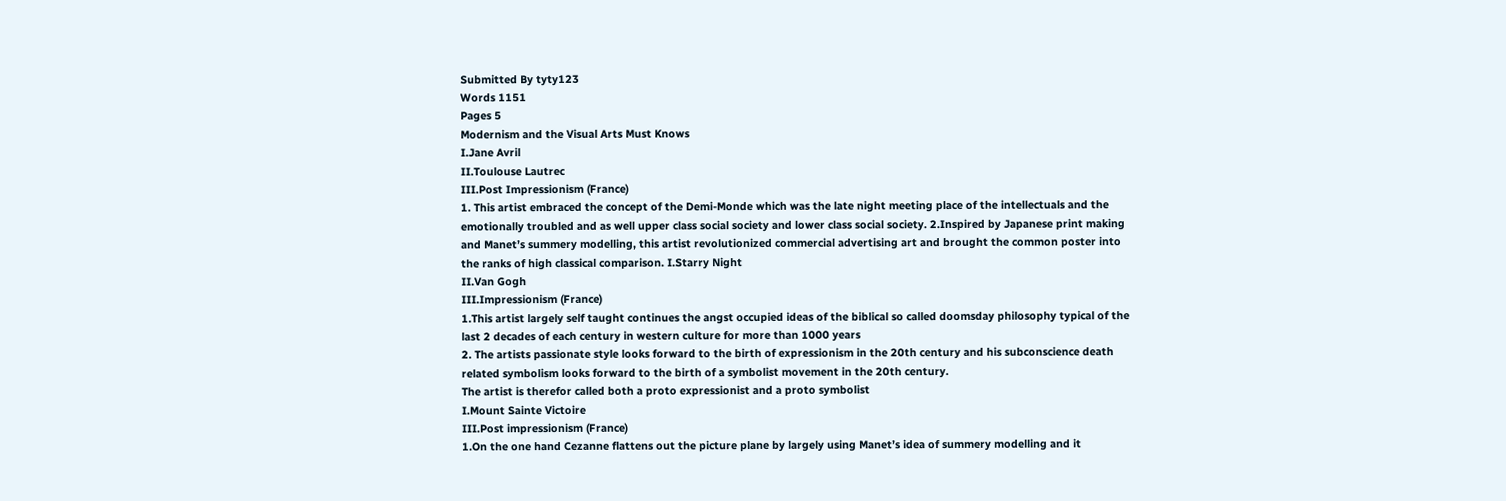Submitted By tyty123
Words 1151
Pages 5
Modernism and the Visual Arts Must Knows
I.Jane Avril
II.Toulouse Lautrec
III.Post Impressionism (France)
1. This artist embraced the concept of the Demi-Monde which was the late night meeting place of the intellectuals and the emotionally troubled and as well upper class social society and lower class social society. 2.Inspired by Japanese print making and Manet’s summery modelling, this artist revolutionized commercial advertising art and brought the common poster into the ranks of high classical comparison. I.Starry Night
II.Van Gogh
III.Impressionism (France)
1.This artist largely self taught continues the angst occupied ideas of the biblical so called doomsday philosophy typical of the last 2 decades of each century in western culture for more than 1000 years
2. The artists passionate style looks forward to the birth of expressionism in the 20th century and his subconscience death related symbolism looks forward to the birth of a symbolist movement in the 20th century.
The artist is therefor called both a proto expressionist and a proto symbolist
I.Mount Sainte Victoire
III.Post impressionism (France)
1.On the one hand Cezanne flattens out the picture plane by largely using Manet’s idea of summery modelling and it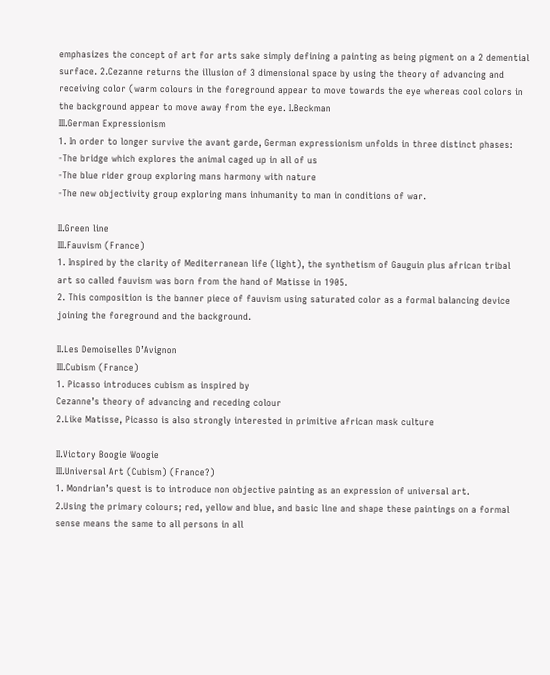emphasizes the concept of art for arts sake simply defining a painting as being pigment on a 2 demential surface. 2.Cezanne returns the illusion of 3 dimensional space by using the theory of advancing and receiving color (warm colours in the foreground appear to move towards the eye whereas cool colors in the background appear to move away from the eye. I.Beckman
III.German Expressionism
1. In order to longer survive the avant garde, German expressionism unfolds in three distinct phases:
-The bridge which explores the animal caged up in all of us
-The blue rider group exploring mans harmony with nature
-The new objectivity group exploring mans inhumanity to man in conditions of war.

II.Green line
III.Fauvism (France)
1. Inspired by the clarity of Mediterranean life (light), the synthetism of Gauguin plus african tribal art so called fauvism was born from the hand of Matisse in 1905.
2. This composition is the banner piece of fauvism using saturated color as a formal balancing device joining the foreground and the background.

II.Les Demoiselles D’Avignon
III.Cubism (France)
1. Picasso introduces cubism as inspired by
Cezanne’s theory of advancing and receding colour
2.Like Matisse, Picasso is also strongly interested in primitive african mask culture

II.Victory Boogie Woogie
III.Universal Art (Cubism) (France?)
1. Mondrian’s quest is to introduce non objective painting as an expression of universal art.
2.Using the primary colours; red, yellow and blue, and basic line and shape these paintings on a formal sense means the same to all persons in all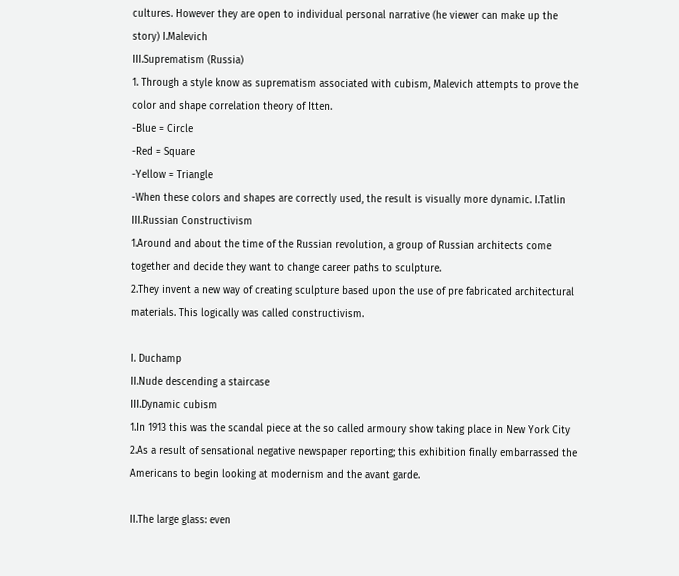cultures. However they are open to individual personal narrative (he viewer can make up the story) I.Malevich
III.Suprematism (Russia)
1. Through a style know as suprematism associated with cubism, Malevich attempts to prove the color and shape correlation theory of Itten.
-Blue = Circle
-Red = Square
-Yellow = Triangle
-When these colors and shapes are correctly used, the result is visually more dynamic. I.Tatlin
III.Russian Constructivism
1.Around and about the time of the Russian revolution, a group of Russian architects come together and decide they want to change career paths to sculpture.
2.They invent a new way of creating sculpture based upon the use of pre fabricated architectural materials. This logically was called constructivism.

I. Duchamp
II.Nude descending a staircase
III.Dynamic cubism
1.In 1913 this was the scandal piece at the so called armoury show taking place in New York City
2.As a result of sensational negative newspaper reporting; this exhibition finally embarrassed the Americans to begin looking at modernism and the avant garde.

II.The large glass: even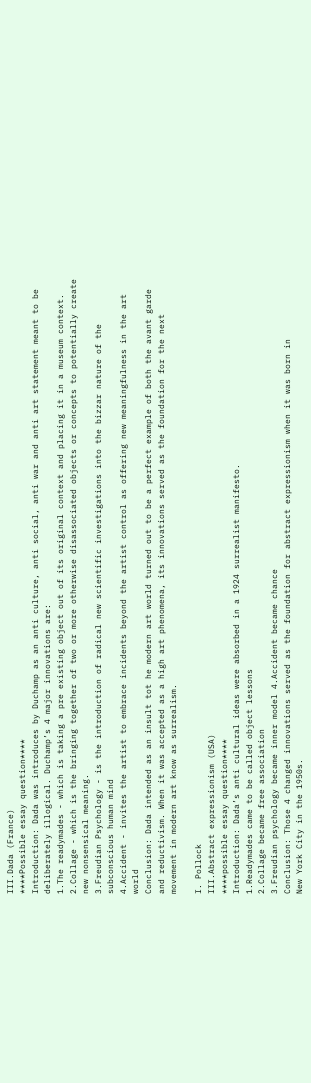III.Dada (France)
****Possible essay question****
Introduction: Dada was introduces by Duchamp as an anti culture, anti social, anti war and anti art statement meant to be deliberately illogical. Duchamp’s 4 major innovations are:
1.The readymades - which is taking a pre existing object out of its original context and placing it in a museum context. 2.Collage - which is the bringing together of two or more otherwise disassociated objects or concepts to potentially create new nonsensical meaning.
3.Freudian Psychology - is the introduction of radical new scientific investigations into the bizzar nature of the subconscious human mind
4.Accident - invites the artist to embrace incidents beyond the artist control as offering new meaningfulness in the art world
Conclusion: Dada intended as an insult tot he modern art world turned out to be a perfect example of both the avant garde and reductivism. When it was accepted as a high art phenomena, its innovations served as the foundation for the next movement in modern art know as surrealism.

I. Pollock
III.Abstract expressionism (USA)
****possible essay question****
Introduction: Dada’s anti cultural ideas were absorbed in a 1924 surrealist manifesto.
1.Readymades came to be called object lessons
2.Collage became free association
3.Freudian psychology became inner model 4.Accident became chance
Conclusion: Those 4 changed innovations served as the foundation for abstract expressionism when it was born in
New York City in the 1950s.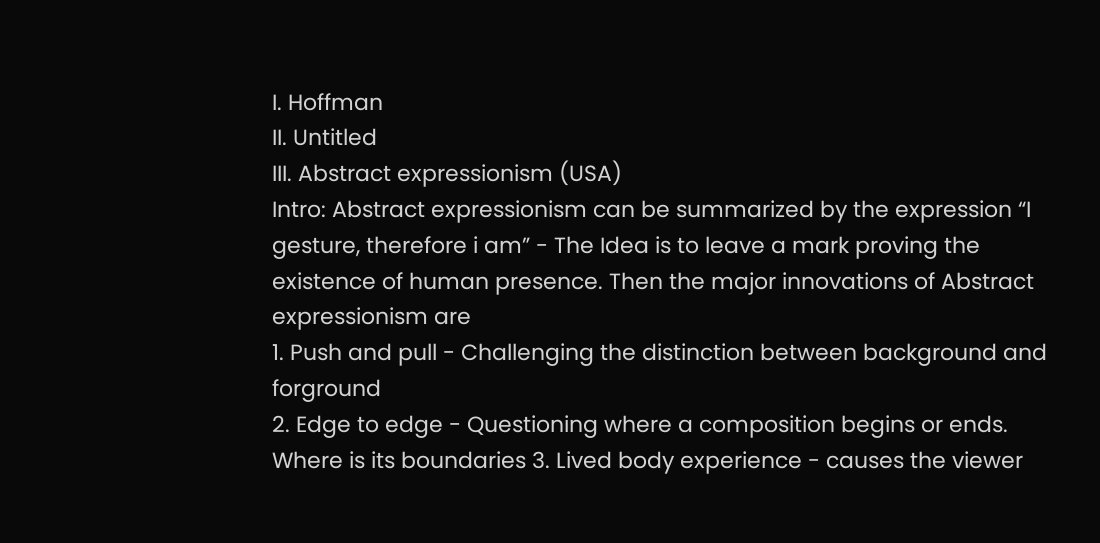I. Hoffman
II. Untitled
III. Abstract expressionism (USA)
Intro: Abstract expressionism can be summarized by the expression “I gesture, therefore i am” - The Idea is to leave a mark proving the existence of human presence. Then the major innovations of Abstract expressionism are
1. Push and pull - Challenging the distinction between background and forground
2. Edge to edge - Questioning where a composition begins or ends. Where is its boundaries 3. Lived body experience - causes the viewer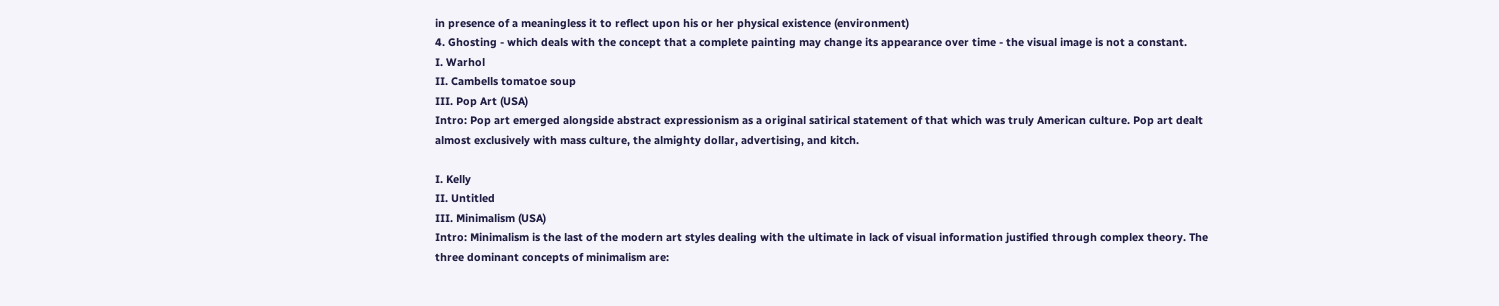in presence of a meaningless it to reflect upon his or her physical existence (environment)
4. Ghosting - which deals with the concept that a complete painting may change its appearance over time - the visual image is not a constant.
I. Warhol
II. Cambells tomatoe soup
III. Pop Art (USA)
Intro: Pop art emerged alongside abstract expressionism as a original satirical statement of that which was truly American culture. Pop art dealt almost exclusively with mass culture, the almighty dollar, advertising, and kitch.

I. Kelly
II. Untitled
III. Minimalism (USA)
Intro: Minimalism is the last of the modern art styles dealing with the ultimate in lack of visual information justified through complex theory. The three dominant concepts of minimalism are: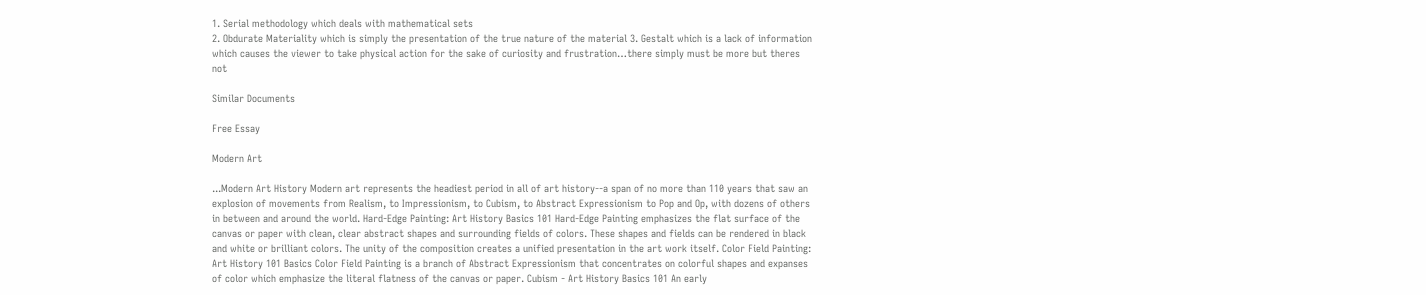1. Serial methodology which deals with mathematical sets
2. Obdurate Materiality which is simply the presentation of the true nature of the material 3. Gestalt which is a lack of information which causes the viewer to take physical action for the sake of curiosity and frustration…there simply must be more but theres not

Similar Documents

Free Essay

Modern Art

...Modern Art History Modern art represents the headiest period in all of art history--a span of no more than 110 years that saw an explosion of movements from Realism, to Impressionism, to Cubism, to Abstract Expressionism to Pop and Op, with dozens of others in between and around the world. Hard-Edge Painting: Art History Basics 101 Hard-Edge Painting emphasizes the flat surface of the canvas or paper with clean, clear abstract shapes and surrounding fields of colors. These shapes and fields can be rendered in black and white or brilliant colors. The unity of the composition creates a unified presentation in the art work itself. Color Field Painting: Art History 101 Basics Color Field Painting is a branch of Abstract Expressionism that concentrates on colorful shapes and expanses of color which emphasize the literal flatness of the canvas or paper. Cubism - Art History Basics 101 An early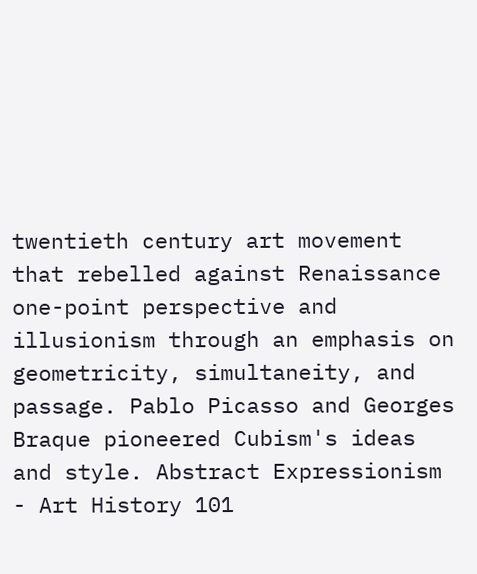twentieth century art movement that rebelled against Renaissance one-point perspective and illusionism through an emphasis on geometricity, simultaneity, and passage. Pablo Picasso and Georges Braque pioneered Cubism's ideas and style. Abstract Expressionism - Art History 101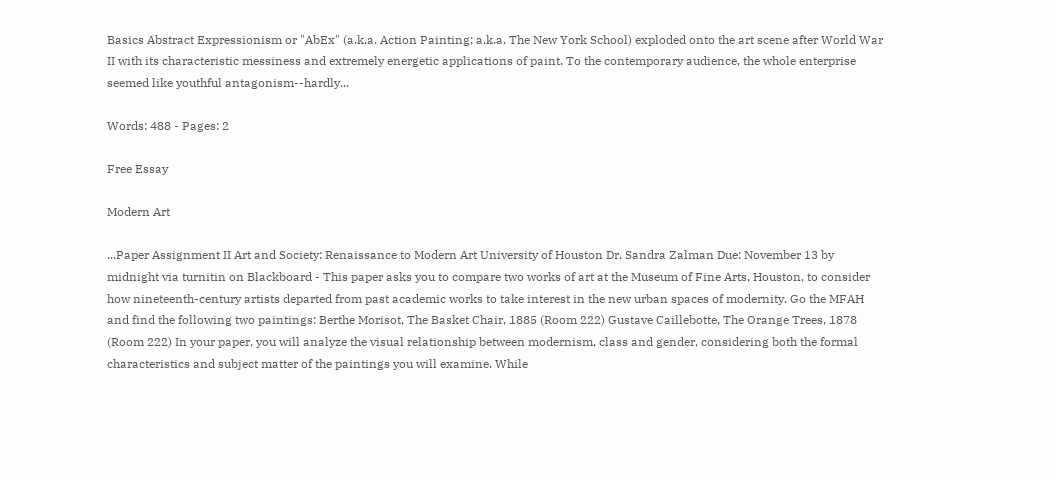Basics Abstract Expressionism or "AbEx" (a.k.a. Action Painting; a.k.a. The New York School) exploded onto the art scene after World War II with its characteristic messiness and extremely energetic applications of paint. To the contemporary audience, the whole enterprise seemed like youthful antagonism--hardly...

Words: 488 - Pages: 2

Free Essay

Modern Art

...Paper Assignment II Art and Society: Renaissance to Modern Art University of Houston Dr. Sandra Zalman Due: November 13 by midnight via turnitin on Blackboard - This paper asks you to compare two works of art at the Museum of Fine Arts, Houston, to consider how nineteenth-century artists departed from past academic works to take interest in the new urban spaces of modernity. Go the MFAH and find the following two paintings: Berthe Morisot, The Basket Chair, 1885 (Room 222) Gustave Caillebotte, The Orange Trees, 1878 (Room 222) In your paper, you will analyze the visual relationship between modernism, class and gender, considering both the formal characteristics and subject matter of the paintings you will examine. While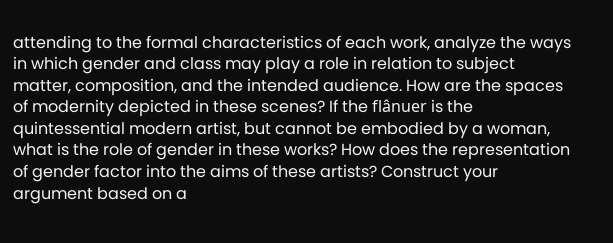attending to the formal characteristics of each work, analyze the ways in which gender and class may play a role in relation to subject matter, composition, and the intended audience. How are the spaces of modernity depicted in these scenes? If the flânuer is the quintessential modern artist, but cannot be embodied by a woman, what is the role of gender in these works? How does the representation of gender factor into the aims of these artists? Construct your argument based on a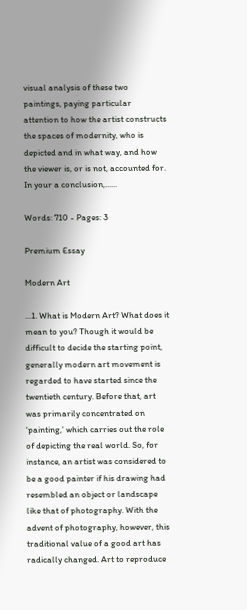visual analysis of these two paintings, paying particular attention to how the artist constructs the spaces of modernity, who is depicted and in what way, and how the viewer is, or is not, accounted for. In your a conclusion,......

Words: 710 - Pages: 3

Premium Essay

Modern Art

...1. What is Modern Art? What does it mean to you? Though it would be difficult to decide the starting point, generally modern art movement is regarded to have started since the twentieth century. Before that, art was primarily concentrated on ‘painting,’ which carries out the role of depicting the real world. So, for instance, an artist was considered to be a good painter if his drawing had resembled an object or landscape like that of photography. With the advent of photography, however, this traditional value of a good art has radically changed. Art to reproduce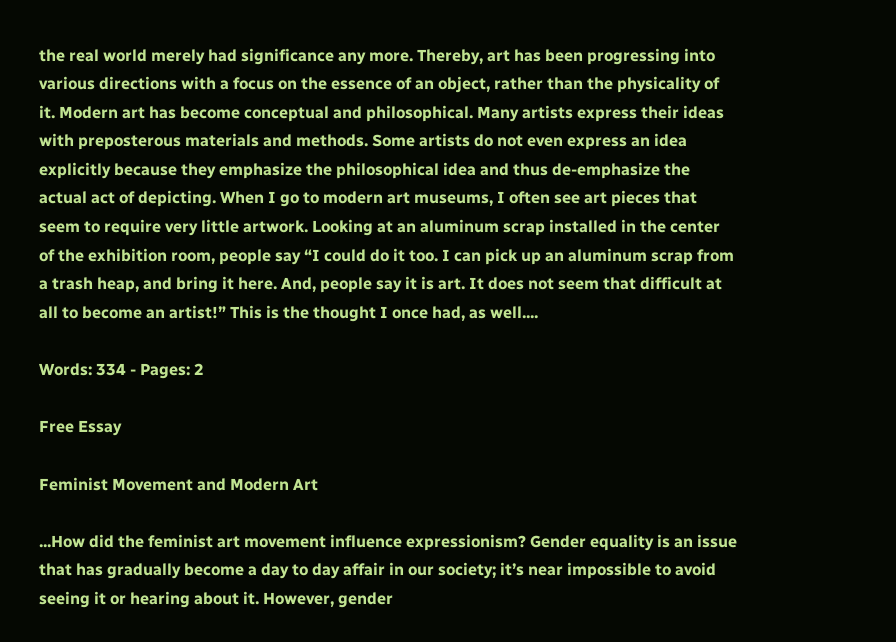the real world merely had significance any more. Thereby, art has been progressing into various directions with a focus on the essence of an object, rather than the physicality of it. Modern art has become conceptual and philosophical. Many artists express their ideas with preposterous materials and methods. Some artists do not even express an idea explicitly because they emphasize the philosophical idea and thus de-emphasize the actual act of depicting. When I go to modern art museums, I often see art pieces that seem to require very little artwork. Looking at an aluminum scrap installed in the center of the exhibition room, people say “I could do it too. I can pick up an aluminum scrap from a trash heap, and bring it here. And, people say it is art. It does not seem that difficult at all to become an artist!” This is the thought I once had, as well....

Words: 334 - Pages: 2

Free Essay

Feminist Movement and Modern Art

...How did the feminist art movement influence expressionism? Gender equality is an issue that has gradually become a day to day affair in our society; it’s near impossible to avoid seeing it or hearing about it. However, gender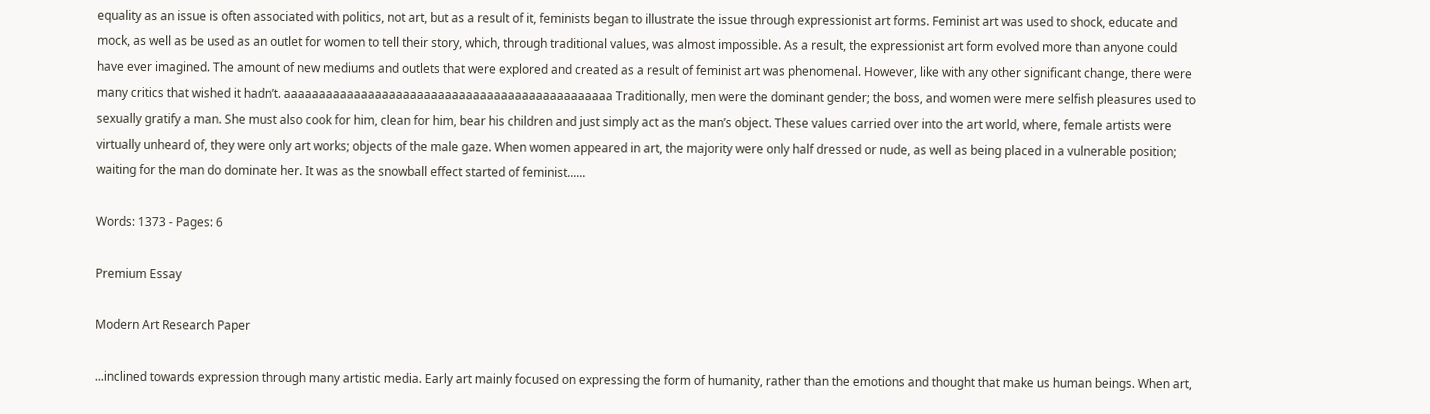equality as an issue is often associated with politics, not art, but as a result of it, feminists began to illustrate the issue through expressionist art forms. Feminist art was used to shock, educate and mock, as well as be used as an outlet for women to tell their story, which, through traditional values, was almost impossible. As a result, the expressionist art form evolved more than anyone could have ever imagined. The amount of new mediums and outlets that were explored and created as a result of feminist art was phenomenal. However, like with any other significant change, there were many critics that wished it hadn’t. aaaaaaaaaaaaaaaaaaaaaaaaaaaaaaaaaaaaaaaaaaaaaaa Traditionally, men were the dominant gender; the boss, and women were mere selfish pleasures used to sexually gratify a man. She must also cook for him, clean for him, bear his children and just simply act as the man’s object. These values carried over into the art world, where, female artists were virtually unheard of, they were only art works; objects of the male gaze. When women appeared in art, the majority were only half dressed or nude, as well as being placed in a vulnerable position; waiting for the man do dominate her. It was as the snowball effect started of feminist......

Words: 1373 - Pages: 6

Premium Essay

Modern Art Research Paper

...inclined towards expression through many artistic media. Early art mainly focused on expressing the form of humanity, rather than the emotions and thought that make us human beings. When art,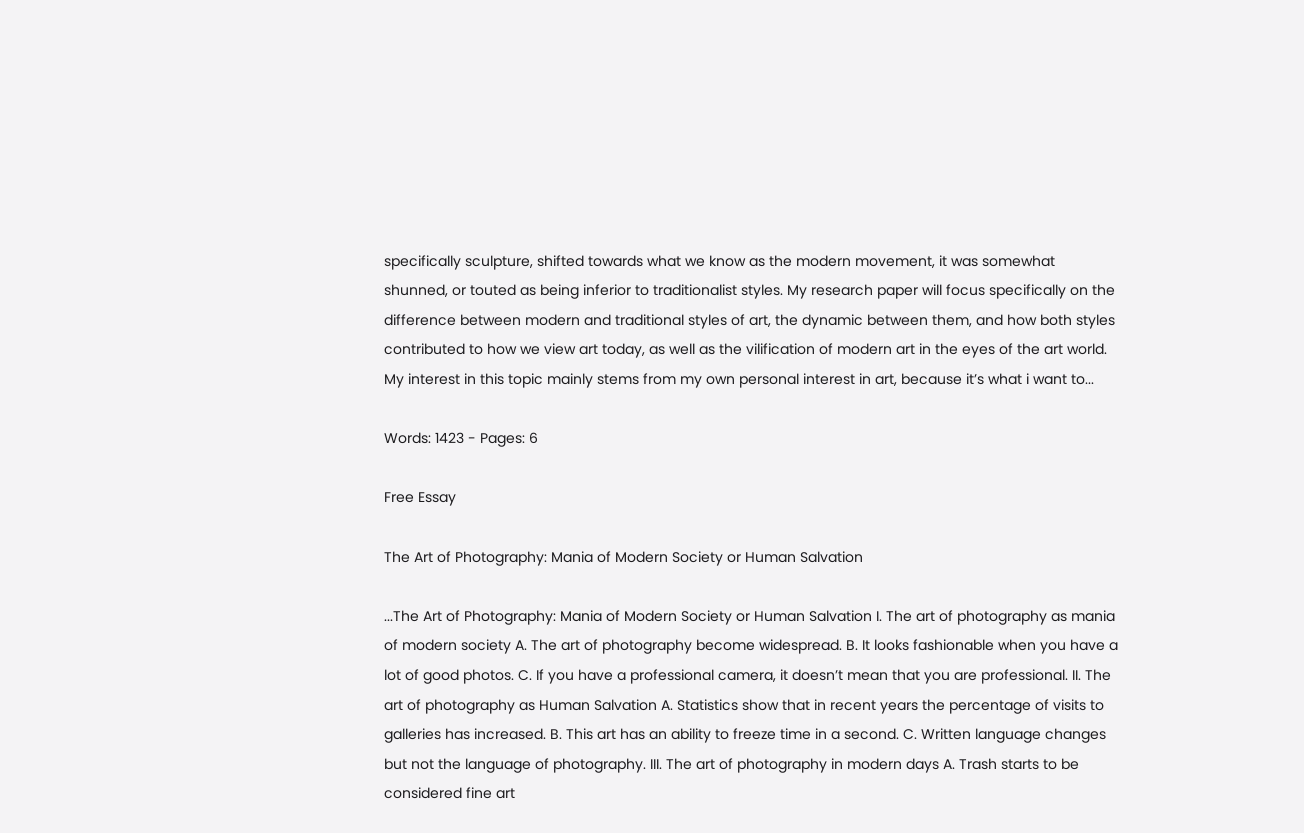specifically sculpture, shifted towards what we know as the modern movement, it was somewhat shunned, or touted as being inferior to traditionalist styles. My research paper will focus specifically on the difference between modern and traditional styles of art, the dynamic between them, and how both styles contributed to how we view art today, as well as the vilification of modern art in the eyes of the art world. My interest in this topic mainly stems from my own personal interest in art, because it’s what i want to...

Words: 1423 - Pages: 6

Free Essay

The Art of Photography: Mania of Modern Society or Human Salvation

...The Art of Photography: Mania of Modern Society or Human Salvation I. The art of photography as mania of modern society A. The art of photography become widespread. B. It looks fashionable when you have a lot of good photos. C. If you have a professional camera, it doesn’t mean that you are professional. II. The art of photography as Human Salvation A. Statistics show that in recent years the percentage of visits to galleries has increased. B. This art has an ability to freeze time in a second. C. Written language changes but not the language of photography. III. The art of photography in modern days A. Trash starts to be considered fine art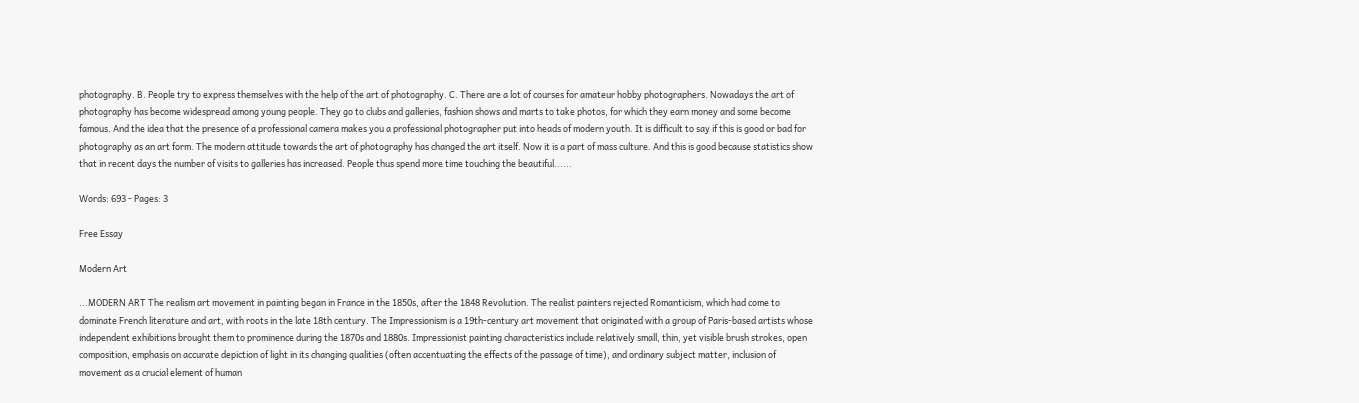photography. B. People try to express themselves with the help of the art of photography. C. There are a lot of courses for amateur hobby photographers. Nowadays the art of photography has become widespread among young people. They go to clubs and galleries, fashion shows and marts to take photos, for which they earn money and some become famous. And the idea that the presence of a professional camera makes you a professional photographer put into heads of modern youth. It is difficult to say if this is good or bad for photography as an art form. The modern attitude towards the art of photography has changed the art itself. Now it is a part of mass culture. And this is good because statistics show that in recent days the number of visits to galleries has increased. People thus spend more time touching the beautiful......

Words: 693 - Pages: 3

Free Essay

Modern Art

...MODERN ART The realism art movement in painting began in France in the 1850s, after the 1848 Revolution. The realist painters rejected Romanticism, which had come to dominate French literature and art, with roots in the late 18th century. The Impressionism is a 19th-century art movement that originated with a group of Paris-based artists whose independent exhibitions brought them to prominence during the 1870s and 1880s. Impressionist painting characteristics include relatively small, thin, yet visible brush strokes, open composition, emphasis on accurate depiction of light in its changing qualities (often accentuating the effects of the passage of time), and ordinary subject matter, inclusion of movement as a crucial element of human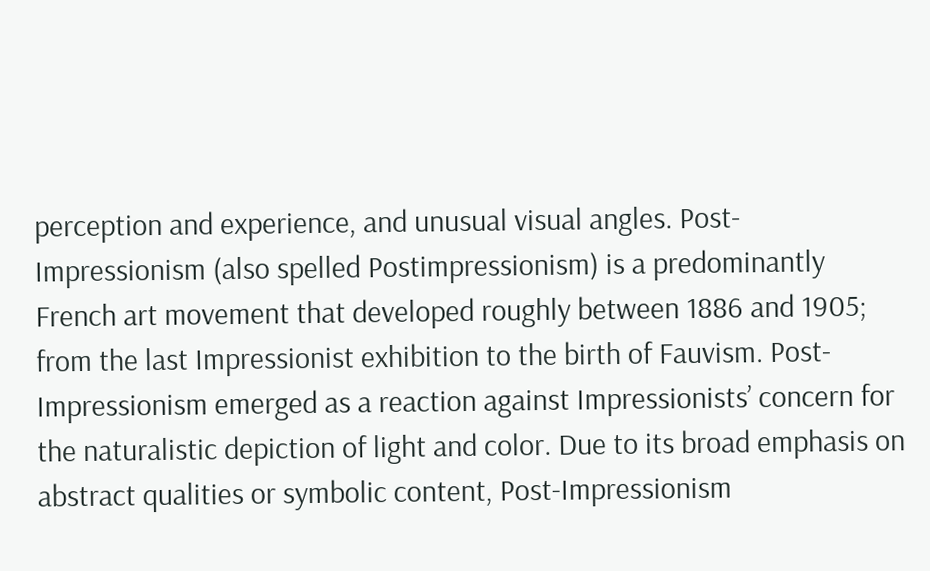perception and experience, and unusual visual angles. Post-Impressionism (also spelled Postimpressionism) is a predominantly French art movement that developed roughly between 1886 and 1905; from the last Impressionist exhibition to the birth of Fauvism. Post-Impressionism emerged as a reaction against Impressionists’ concern for the naturalistic depiction of light and color. Due to its broad emphasis on abstract qualities or symbolic content, Post-Impressionism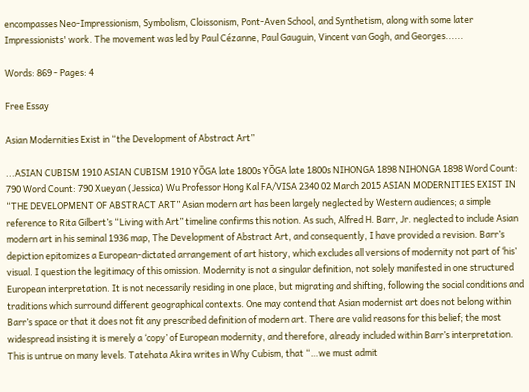encompasses Neo-Impressionism, Symbolism, Cloissonism, Pont-Aven School, and Synthetism, along with some later Impressionists' work. The movement was led by Paul Cézanne, Paul Gauguin, Vincent van Gogh, and Georges......

Words: 869 - Pages: 4

Free Essay

Asian Modernities Exist in “the Development of Abstract Art”

...ASIAN CUBISM 1910 ASIAN CUBISM 1910 YŌGA late 1800s YŌGA late 1800s NIHONGA 1898 NIHONGA 1898 Word Count: 790 Word Count: 790 Xueyan (Jessica) Wu Professor Hong Kal FA/VISA 2340 02 March 2015 ASIAN MODERNITIES EXIST IN “THE DEVELOPMENT OF ABSTRACT ART” Asian modern art has been largely neglected by Western audiences; a simple reference to Rita Gilbert’s “Living with Art” timeline confirms this notion. As such, Alfred H. Barr, Jr. neglected to include Asian modern art in his seminal 1936 map, The Development of Abstract Art, and consequently, I have provided a revision. Barr’s depiction epitomizes a European-dictated arrangement of art history, which excludes all versions of modernity not part of ‘his’ visual. I question the legitimacy of this omission. Modernity is not a singular definition, not solely manifested in one structured European interpretation. It is not necessarily residing in one place, but migrating and shifting, following the social conditions and traditions which surround different geographical contexts. One may contend that Asian modernist art does not belong within Barr’s space or that it does not fit any prescribed definition of modern art. There are valid reasons for this belief; the most widespread insisting it is merely a ‘copy’ of European modernity, and therefore, already included within Barr’s interpretation. This is untrue on many levels. Tatehata Akira writes in Why Cubism, that “…we must admit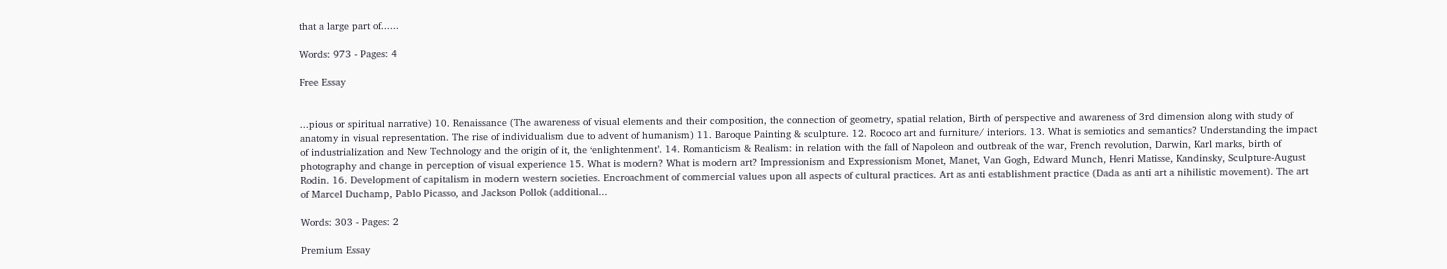that a large part of......

Words: 973 - Pages: 4

Free Essay


...pious or spiritual narrative) 10. Renaissance (The awareness of visual elements and their composition, the connection of geometry, spatial relation, Birth of perspective and awareness of 3rd dimension along with study of anatomy in visual representation. The rise of individualism due to advent of humanism) 11. Baroque Painting & sculpture. 12. Rococo art and furniture/ interiors. 13. What is semiotics and semantics? Understanding the impact of industrialization and New Technology and the origin of it, the ‘enlightenment’. 14. Romanticism & Realism: in relation with the fall of Napoleon and outbreak of the war, French revolution, Darwin, Karl marks, birth of photography and change in perception of visual experience 15. What is modern? What is modern art? Impressionism and Expressionism Monet, Manet, Van Gogh, Edward Munch, Henri Matisse, Kandinsky, Sculpture-August Rodin. 16. Development of capitalism in modern western societies. Encroachment of commercial values upon all aspects of cultural practices. Art as anti establishment practice (Dada as anti art a nihilistic movement). The art of Marcel Duchamp, Pablo Picasso, and Jackson Pollok (additional...

Words: 303 - Pages: 2

Premium Essay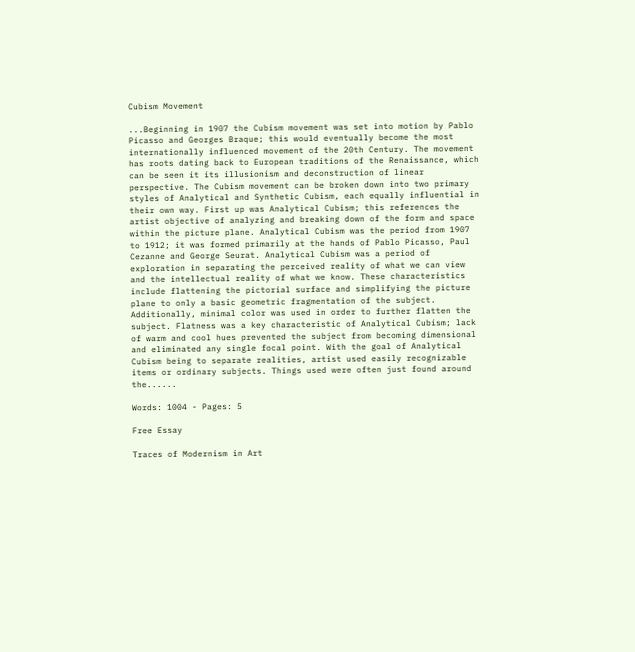Cubism Movement

...Beginning in 1907 the Cubism movement was set into motion by Pablo Picasso and Georges Braque; this would eventually become the most internationally influenced movement of the 20th Century. The movement has roots dating back to European traditions of the Renaissance, which can be seen it its illusionism and deconstruction of linear perspective. The Cubism movement can be broken down into two primary styles of Analytical and Synthetic Cubism, each equally influential in their own way. First up was Analytical Cubism; this references the artist objective of analyzing and breaking down of the form and space within the picture plane. Analytical Cubism was the period from 1907 to 1912; it was formed primarily at the hands of Pablo Picasso, Paul Cezanne and George Seurat. Analytical Cubism was a period of exploration in separating the perceived reality of what we can view and the intellectual reality of what we know. These characteristics include flattening the pictorial surface and simplifying the picture plane to only a basic geometric fragmentation of the subject. Additionally, minimal color was used in order to further flatten the subject. Flatness was a key characteristic of Analytical Cubism; lack of warm and cool hues prevented the subject from becoming dimensional and eliminated any single focal point. With the goal of Analytical Cubism being to separate realities, artist used easily recognizable items or ordinary subjects. Things used were often just found around the......

Words: 1004 - Pages: 5

Free Essay

Traces of Modernism in Art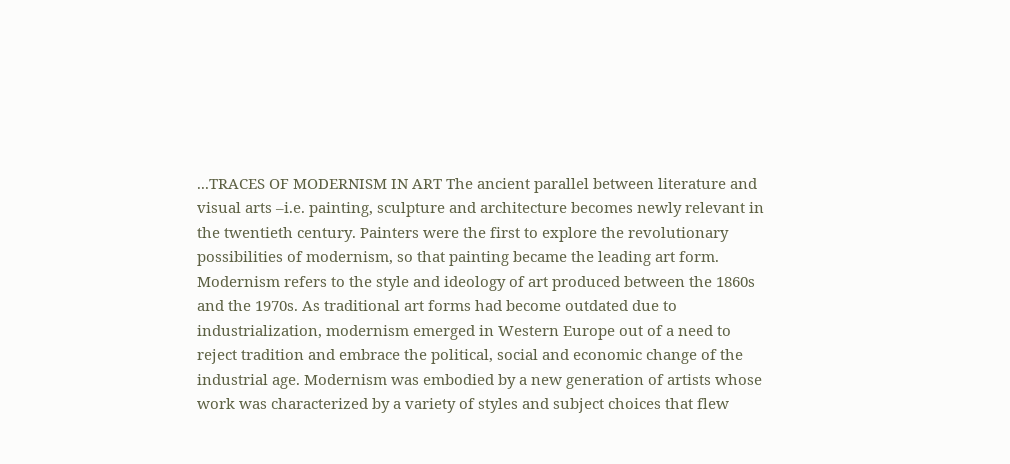...TRACES OF MODERNISM IN ART The ancient parallel between literature and visual arts –i.e. painting, sculpture and architecture becomes newly relevant in the twentieth century. Painters were the first to explore the revolutionary possibilities of modernism, so that painting became the leading art form. Modernism refers to the style and ideology of art produced between the 1860s and the 1970s. As traditional art forms had become outdated due to industrialization, modernism emerged in Western Europe out of a need to reject tradition and embrace the political, social and economic change of the industrial age. Modernism was embodied by a new generation of artists whose work was characterized by a variety of styles and subject choices that flew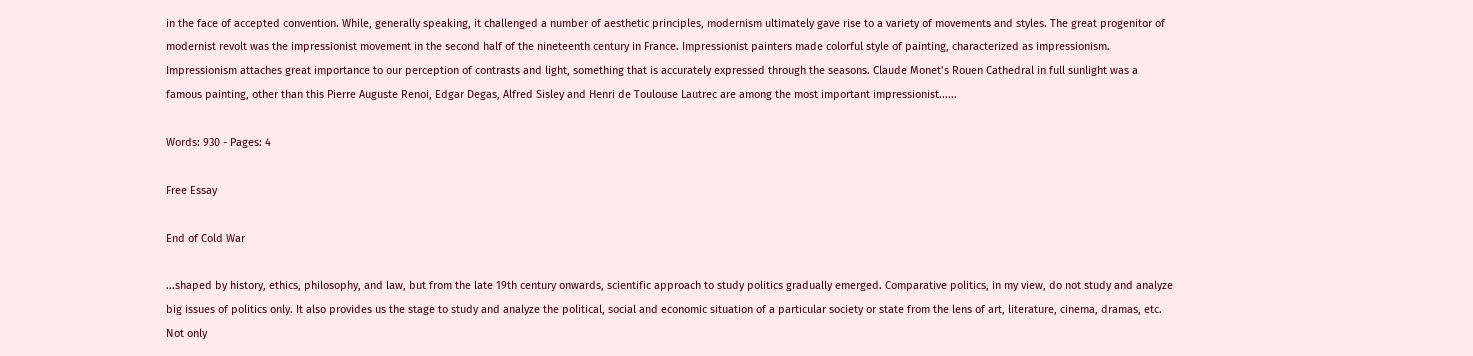in the face of accepted convention. While, generally speaking, it challenged a number of aesthetic principles, modernism ultimately gave rise to a variety of movements and styles. The great progenitor of modernist revolt was the impressionist movement in the second half of the nineteenth century in France. Impressionist painters made colorful style of painting, characterized as impressionism. Impressionism attaches great importance to our perception of contrasts and light, something that is accurately expressed through the seasons. Claude Monet’s Rouen Cathedral in full sunlight was a famous painting, other than this Pierre Auguste Renoi, Edgar Degas, Alfred Sisley and Henri de Toulouse Lautrec are among the most important impressionist......

Words: 930 - Pages: 4

Free Essay

End of Cold War

...shaped by history, ethics, philosophy, and law, but from the late 19th century onwards, scientific approach to study politics gradually emerged. Comparative politics, in my view, do not study and analyze big issues of politics only. It also provides us the stage to study and analyze the political, social and economic situation of a particular society or state from the lens of art, literature, cinema, dramas, etc. Not only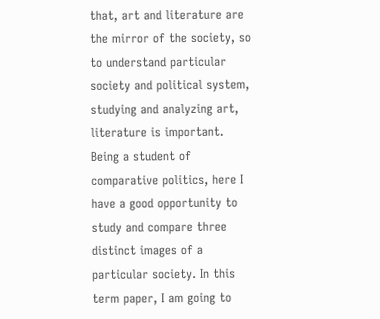that, art and literature are the mirror of the society, so to understand particular society and political system, studying and analyzing art, literature is important. Being a student of comparative politics, here I have a good opportunity to study and compare three distinct images of a particular society. In this term paper, I am going to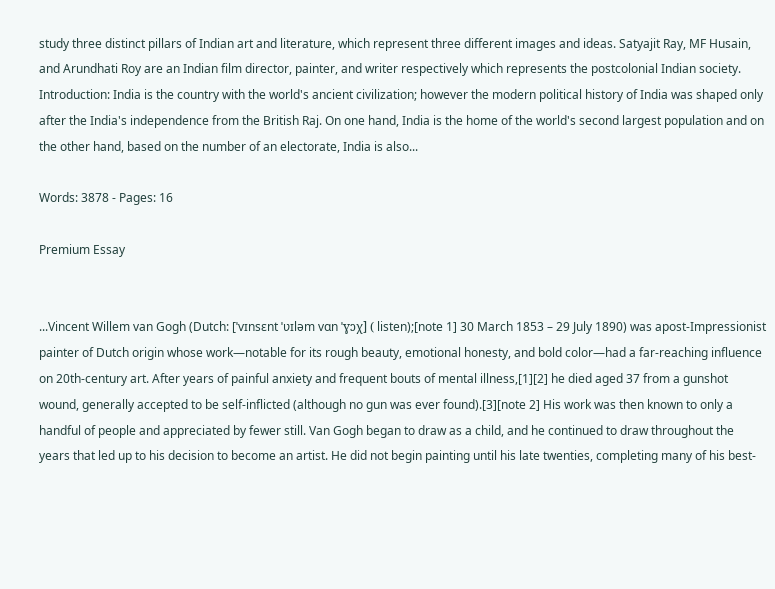study three distinct pillars of Indian art and literature, which represent three different images and ideas. Satyajit Ray, MF Husain, and Arundhati Roy are an Indian film director, painter, and writer respectively which represents the postcolonial Indian society. Introduction: India is the country with the world's ancient civilization; however the modern political history of India was shaped only after the India's independence from the British Raj. On one hand, India is the home of the world's second largest population and on the other hand, based on the number of an electorate, India is also...

Words: 3878 - Pages: 16

Premium Essay


...Vincent Willem van Gogh (Dutch: [ˈvɪnsɛnt ˈʋɪləm vɑn ˈɣɔχ] ( listen);[note 1] 30 March 1853 – 29 July 1890) was apost-Impressionist painter of Dutch origin whose work—notable for its rough beauty, emotional honesty, and bold color—had a far-reaching influence on 20th-century art. After years of painful anxiety and frequent bouts of mental illness,[1][2] he died aged 37 from a gunshot wound, generally accepted to be self-inflicted (although no gun was ever found).[3][note 2] His work was then known to only a handful of people and appreciated by fewer still. Van Gogh began to draw as a child, and he continued to draw throughout the years that led up to his decision to become an artist. He did not begin painting until his late twenties, completing many of his best-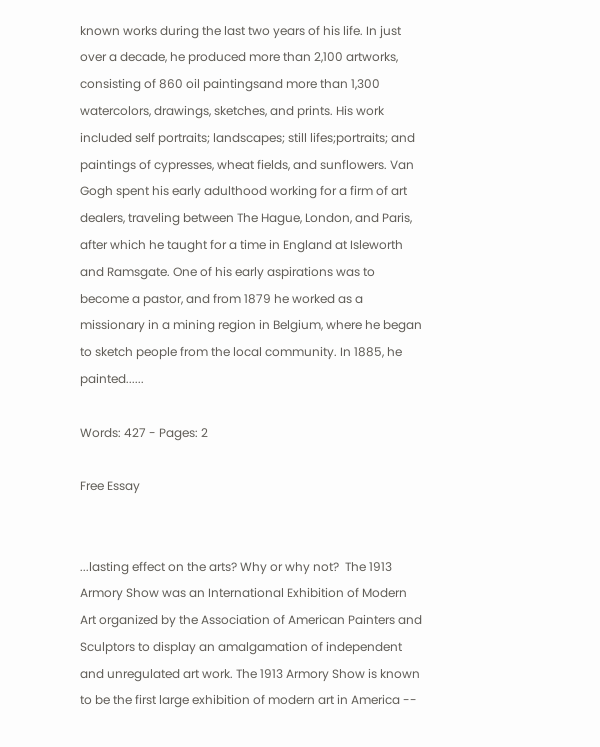known works during the last two years of his life. In just over a decade, he produced more than 2,100 artworks, consisting of 860 oil paintingsand more than 1,300 watercolors, drawings, sketches, and prints. His work included self portraits; landscapes; still lifes;portraits; and paintings of cypresses, wheat fields, and sunflowers. Van Gogh spent his early adulthood working for a firm of art dealers, traveling between The Hague, London, and Paris, after which he taught for a time in England at Isleworth and Ramsgate. One of his early aspirations was to become a pastor, and from 1879 he worked as a missionary in a mining region in Belgium, where he began to sketch people from the local community. In 1885, he painted......

Words: 427 - Pages: 2

Free Essay


...lasting effect on the arts? Why or why not?  The 1913 Armory Show was an International Exhibition of Modern Art organized by the Association of American Painters and Sculptors to display an amalgamation of independent and unregulated art work. The 1913 Armory Show is known to be the first large exhibition of modern art in America --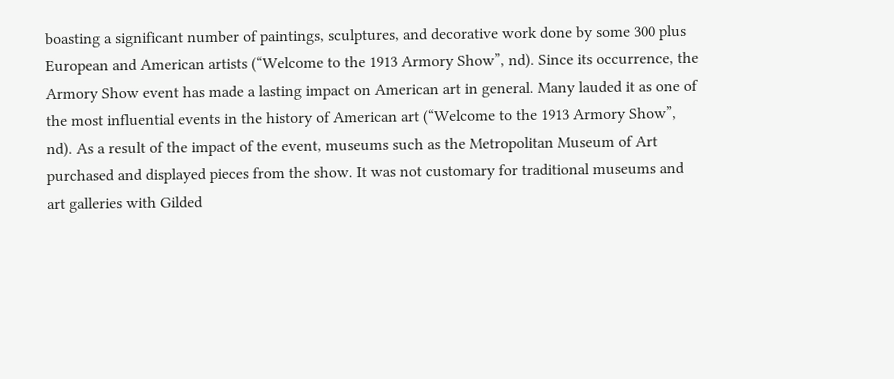boasting a significant number of paintings, sculptures, and decorative work done by some 300 plus European and American artists (“Welcome to the 1913 Armory Show”, nd). Since its occurrence, the Armory Show event has made a lasting impact on American art in general. Many lauded it as one of the most influential events in the history of American art (“Welcome to the 1913 Armory Show”, nd). As a result of the impact of the event, museums such as the Metropolitan Museum of Art purchased and displayed pieces from the show. It was not customary for traditional museums and art galleries with Gilded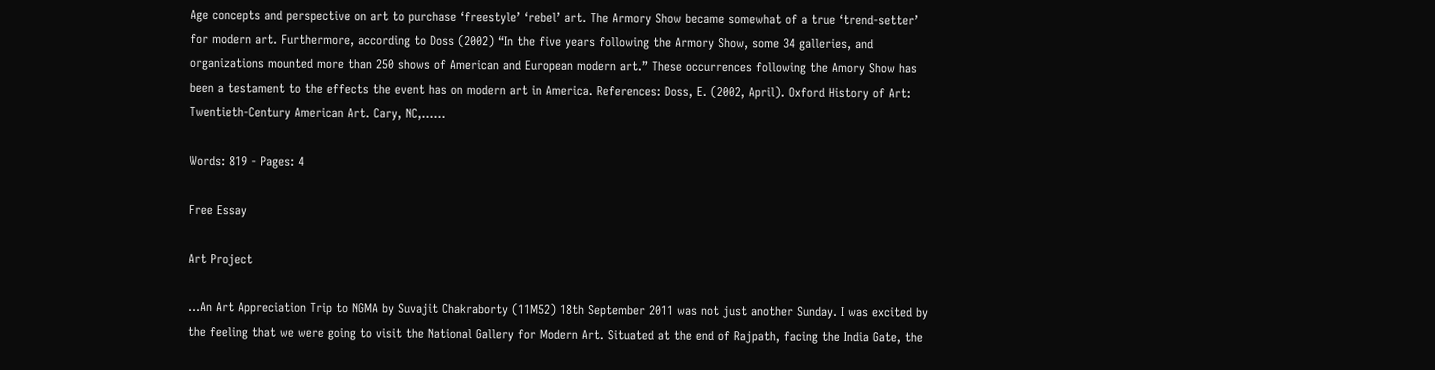Age concepts and perspective on art to purchase ‘freestyle’ ‘rebel’ art. The Armory Show became somewhat of a true ‘trend-setter’ for modern art. Furthermore, according to Doss (2002) “In the five years following the Armory Show, some 34 galleries, and organizations mounted more than 250 shows of American and European modern art.” These occurrences following the Amory Show has been a testament to the effects the event has on modern art in America. References: Doss, E. (2002, April). Oxford History of Art: Twentieth-Century American Art. Cary, NC,......

Words: 819 - Pages: 4

Free Essay

Art Project

...An Art Appreciation Trip to NGMA by Suvajit Chakraborty (11M52) 18th September 2011 was not just another Sunday. I was excited by the feeling that we were going to visit the National Gallery for Modern Art. Situated at the end of Rajpath, facing the India Gate, the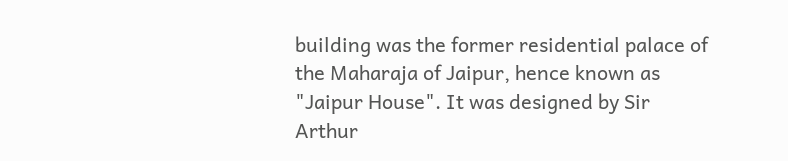building was the former residential palace of the Maharaja of Jaipur, hence known as "Jaipur House". It was designed by Sir Arthur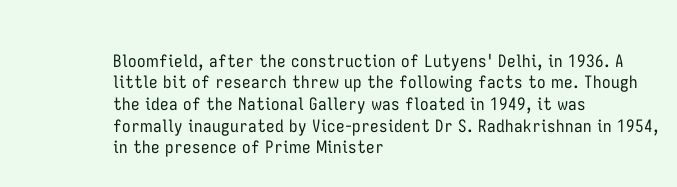Bloomfield, after the construction of Lutyens' Delhi, in 1936. A little bit of research threw up the following facts to me. Though the idea of the National Gallery was floated in 1949, it was formally inaugurated by Vice-president Dr S. Radhakrishnan in 1954, in the presence of Prime Minister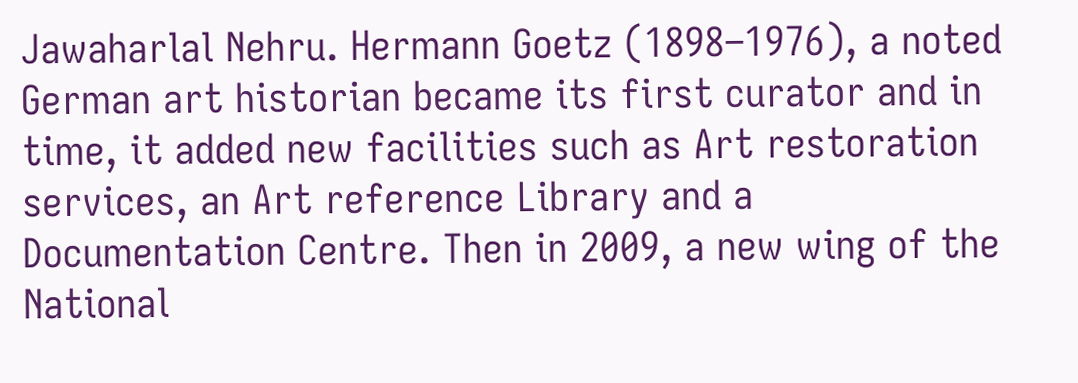Jawaharlal Nehru. Hermann Goetz (1898–1976), a noted German art historian became its first curator and in time, it added new facilities such as Art restoration services, an Art reference Library and a Documentation Centre. Then in 2009, a new wing of the National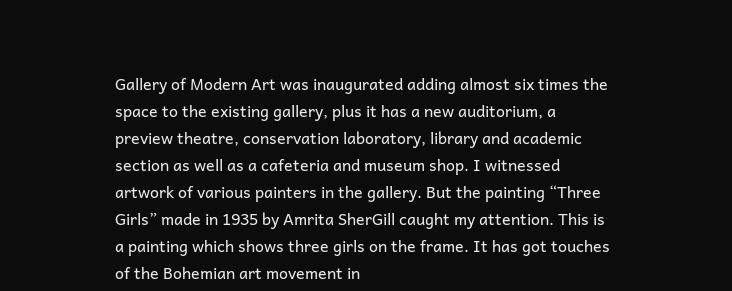Gallery of Modern Art was inaugurated adding almost six times the space to the existing gallery, plus it has a new auditorium, a preview theatre, conservation laboratory, library and academic section as well as a cafeteria and museum shop. I witnessed artwork of various painters in the gallery. But the painting “Three Girls” made in 1935 by Amrita SherGill caught my attention. This is a painting which shows three girls on the frame. It has got touches of the Bohemian art movement in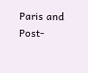Paris and Post-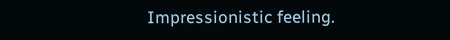Impressionistic feeling.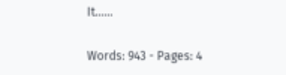It......

Words: 943 - Pages: 4